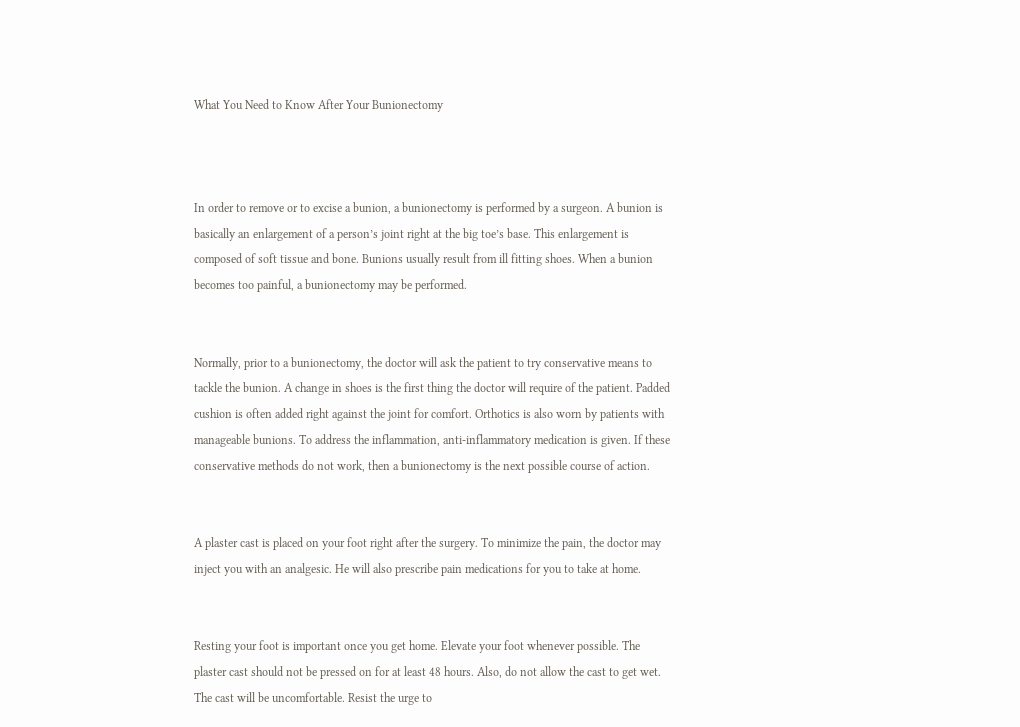What You Need to Know After Your Bunionectomy



In order to remove or to excise a bunion, a bunionectomy is performed by a surgeon. A bunion is basically an enlargement of a person’s joint right at the big toe’s base. This enlargement is composed of soft tissue and bone. Bunions usually result from ill fitting shoes. When a bunion becomes too painful, a bunionectomy may be performed.


Normally, prior to a bunionectomy, the doctor will ask the patient to try conservative means to tackle the bunion. A change in shoes is the first thing the doctor will require of the patient. Padded cushion is often added right against the joint for comfort. Orthotics is also worn by patients with manageable bunions. To address the inflammation, anti-inflammatory medication is given. If these conservative methods do not work, then a bunionectomy is the next possible course of action.


A plaster cast is placed on your foot right after the surgery. To minimize the pain, the doctor may inject you with an analgesic. He will also prescribe pain medications for you to take at home.


Resting your foot is important once you get home. Elevate your foot whenever possible. The plaster cast should not be pressed on for at least 48 hours. Also, do not allow the cast to get wet.  The cast will be uncomfortable. Resist the urge to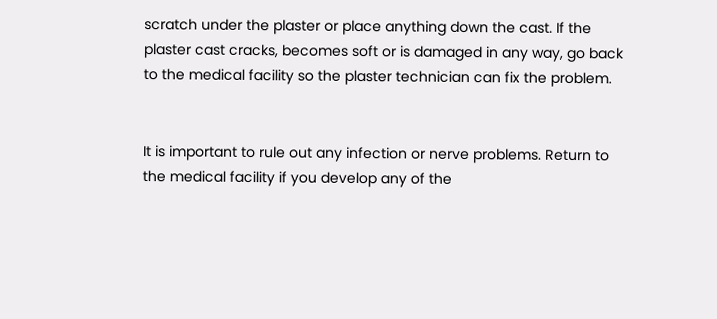scratch under the plaster or place anything down the cast. If the plaster cast cracks, becomes soft or is damaged in any way, go back to the medical facility so the plaster technician can fix the problem.


It is important to rule out any infection or nerve problems. Return to the medical facility if you develop any of the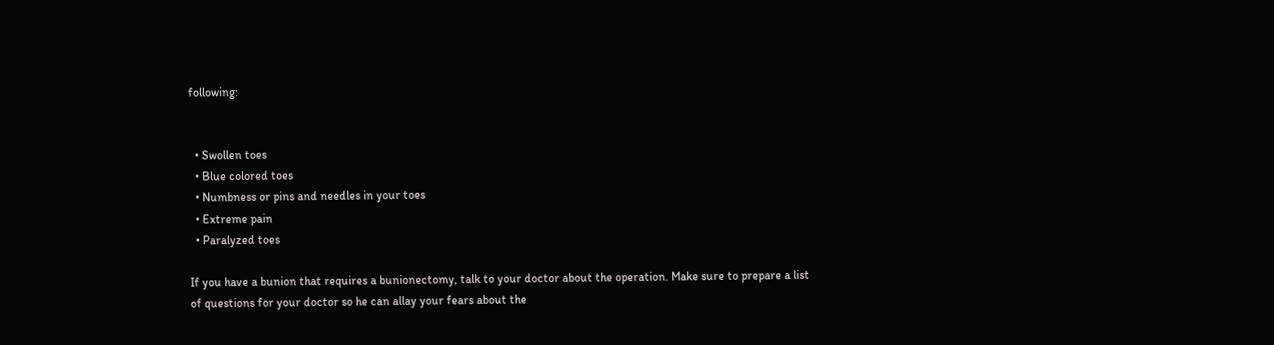following:


  • Swollen toes
  • Blue colored toes
  • Numbness or pins and needles in your toes
  • Extreme pain
  • Paralyzed toes

If you have a bunion that requires a bunionectomy, talk to your doctor about the operation. Make sure to prepare a list of questions for your doctor so he can allay your fears about the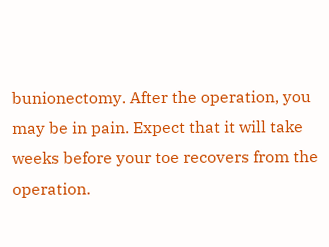bunionectomy. After the operation, you may be in pain. Expect that it will take weeks before your toe recovers from the operation.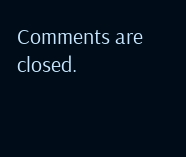Comments are closed.